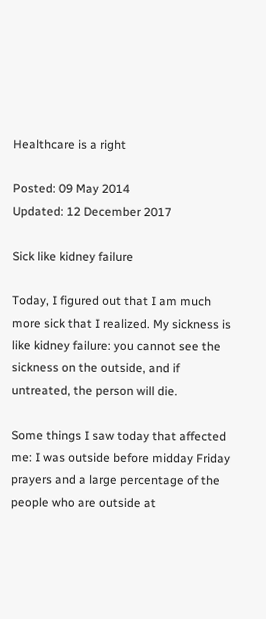Healthcare is a right

Posted: 09 May 2014
Updated: 12 December 2017

Sick like kidney failure

Today, I figured out that I am much more sick that I realized. My sickness is like kidney failure: you cannot see the sickness on the outside, and if untreated, the person will die.

Some things I saw today that affected me: I was outside before midday Friday prayers and a large percentage of the people who are outside at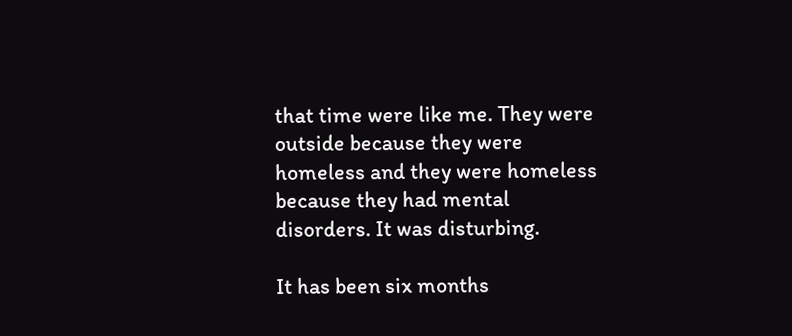that time were like me. They were outside because they were homeless and they were homeless because they had mental disorders. It was disturbing.

It has been six months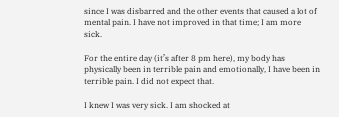since I was disbarred and the other events that caused a lot of mental pain. I have not improved in that time; I am more sick.

For the entire day (it’s after 8 pm here), my body has physically been in terrible pain and emotionally, I have been in terrible pain. I did not expect that.

I knew I was very sick. I am shocked at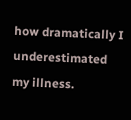how dramatically I underestimated my illness.